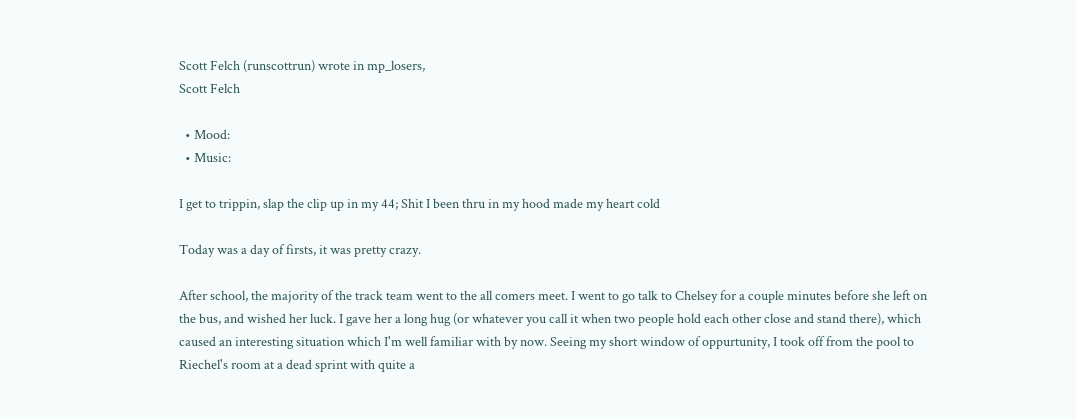Scott Felch (runscottrun) wrote in mp_losers,
Scott Felch

  • Mood:
  • Music:

I get to trippin, slap the clip up in my 44; Shit I been thru in my hood made my heart cold

Today was a day of firsts, it was pretty crazy.

After school, the majority of the track team went to the all comers meet. I went to go talk to Chelsey for a couple minutes before she left on the bus, and wished her luck. I gave her a long hug (or whatever you call it when two people hold each other close and stand there), which caused an interesting situation which I'm well familiar with by now. Seeing my short window of oppurtunity, I took off from the pool to Riechel's room at a dead sprint with quite a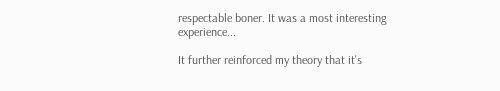respectable boner. It was a most interesting experience...

It further reinforced my theory that it's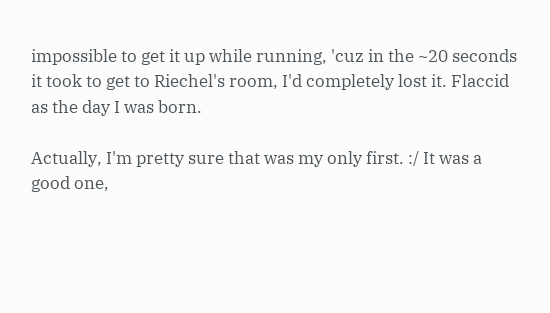impossible to get it up while running, 'cuz in the ~20 seconds it took to get to Riechel's room, I'd completely lost it. Flaccid as the day I was born.

Actually, I'm pretty sure that was my only first. :/ It was a good one,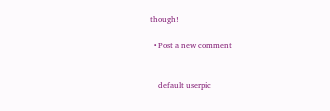though!

  • Post a new comment


    default userpic